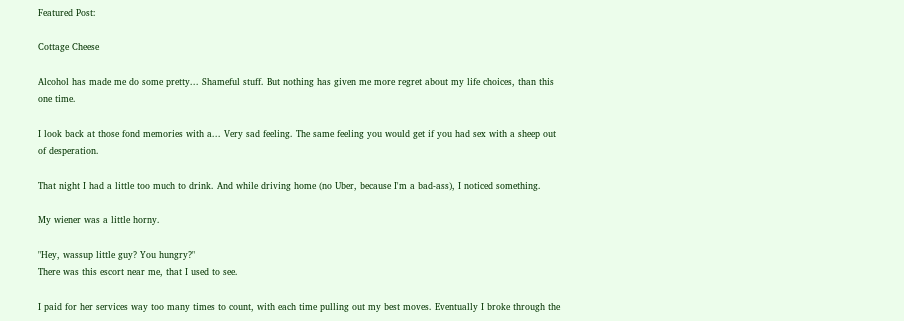Featured Post:

Cottage Cheese

Alcohol has made me do some pretty... Shameful stuff. But nothing has given me more regret about my life choices, than this one time.

I look back at those fond memories with a... Very sad feeling. The same feeling you would get if you had sex with a sheep out of desperation.

That night I had a little too much to drink. And while driving home (no Uber, because I'm a bad-ass), I noticed something.

My wiener was a little horny.

"Hey, wassup little guy? You hungry?"
There was this escort near me, that I used to see.

I paid for her services way too many times to count, with each time pulling out my best moves. Eventually I broke through the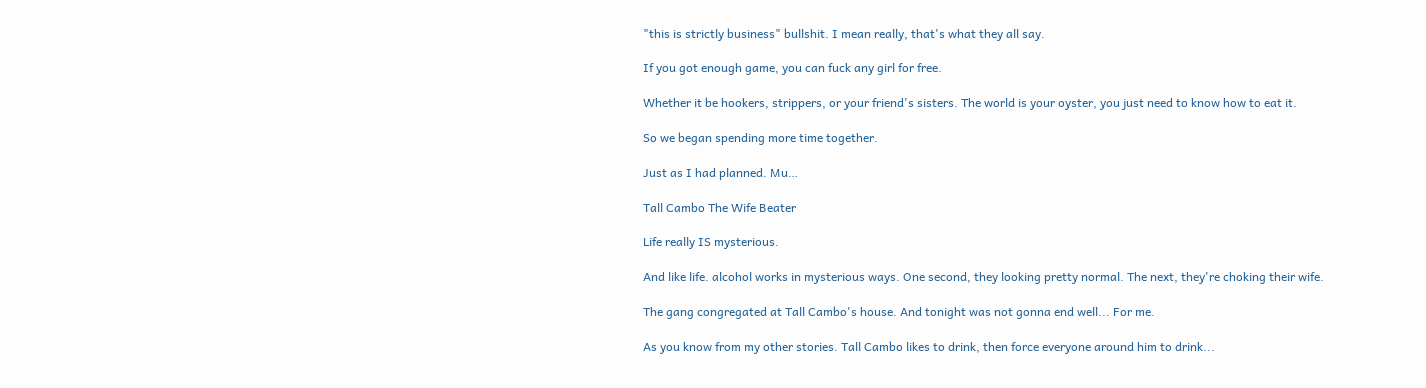"this is strictly business" bullshit. I mean really, that's what they all say.

If you got enough game, you can fuck any girl for free.

Whether it be hookers, strippers, or your friend's sisters. The world is your oyster, you just need to know how to eat it.

So we began spending more time together.

Just as I had planned. Mu…

Tall Cambo The Wife Beater

Life really IS mysterious.

And like life. alcohol works in mysterious ways. One second, they looking pretty normal. The next, they're choking their wife.

The gang congregated at Tall Cambo's house. And tonight was not gonna end well... For me.

As you know from my other stories. Tall Cambo likes to drink, then force everyone around him to drink...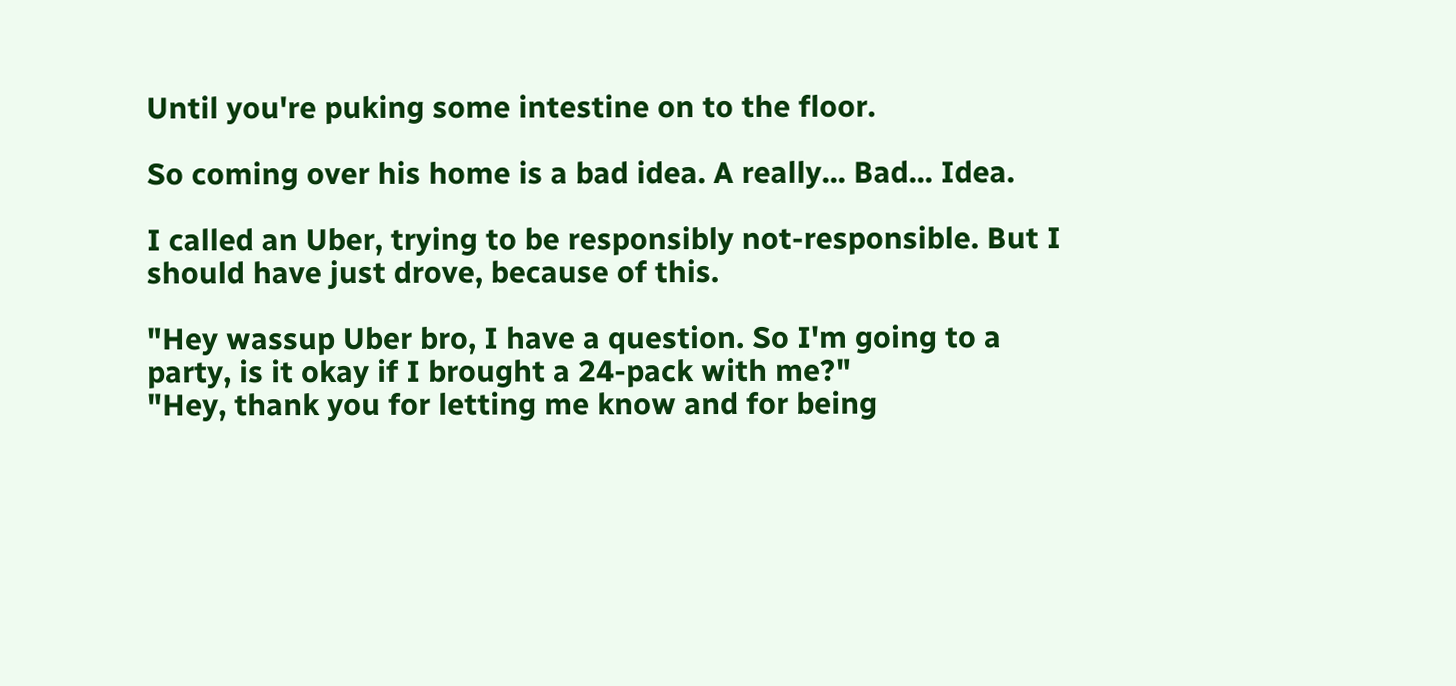Until you're puking some intestine on to the floor.

So coming over his home is a bad idea. A really... Bad... Idea.

I called an Uber, trying to be responsibly not-responsible. But I should have just drove, because of this.

"Hey wassup Uber bro, I have a question. So I'm going to a party, is it okay if I brought a 24-pack with me?"
"Hey, thank you for letting me know and for being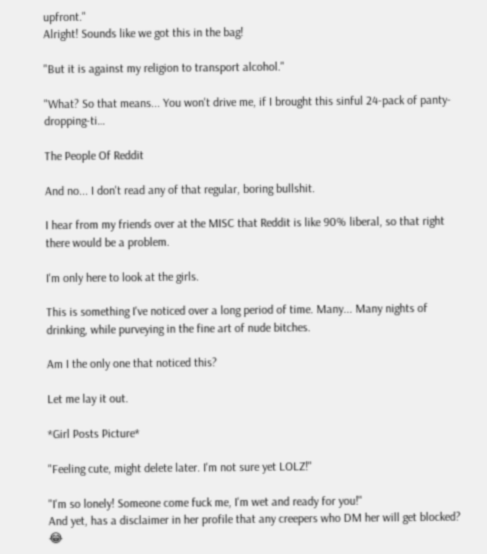upfront."
Alright! Sounds like we got this in the bag!

"But it is against my religion to transport alcohol."

"What? So that means... You won't drive me, if I brought this sinful 24-pack of panty-dropping-ti…

The People Of Reddit

And no... I don't read any of that regular, boring bullshit.

I hear from my friends over at the MISC that Reddit is like 90% liberal, so that right there would be a problem.

I'm only here to look at the girls.

This is something I've noticed over a long period of time. Many... Many nights of drinking, while purveying in the fine art of nude bitches.

Am I the only one that noticed this?

Let me lay it out.

*Girl Posts Picture*

"Feeling cute, might delete later. I'm not sure yet LOLZ!"

"I'm so lonely! Someone come fuck me, I'm wet and ready for you!"
And yet, has a disclaimer in her profile that any creepers who DM her will get blocked? 😂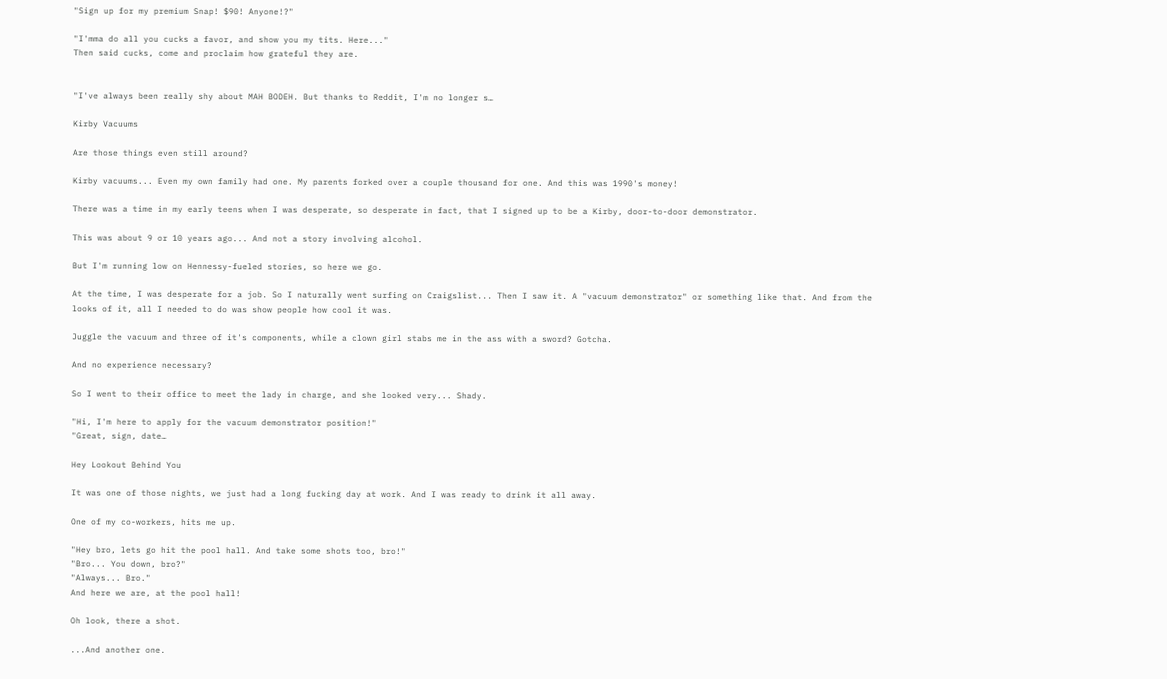"Sign up for my premium Snap! $90! Anyone!?"

"I'mma do all you cucks a favor, and show you my tits. Here..."
Then said cucks, come and proclaim how grateful they are.


"I've always been really shy about MAH BODEH. But thanks to Reddit, I'm no longer s…

Kirby Vacuums

Are those things even still around?

Kirby vacuums... Even my own family had one. My parents forked over a couple thousand for one. And this was 1990's money!

There was a time in my early teens when I was desperate, so desperate in fact, that I signed up to be a Kirby, door-to-door demonstrator.

This was about 9 or 10 years ago... And not a story involving alcohol.

But I'm running low on Hennessy-fueled stories, so here we go.

At the time, I was desperate for a job. So I naturally went surfing on Craigslist... Then I saw it. A "vacuum demonstrator" or something like that. And from the looks of it, all I needed to do was show people how cool it was.

Juggle the vacuum and three of it's components, while a clown girl stabs me in the ass with a sword? Gotcha.

And no experience necessary?

So I went to their office to meet the lady in charge, and she looked very... Shady.

"Hi, I'm here to apply for the vacuum demonstrator position!"
"Great, sign, date…

Hey Lookout Behind You

It was one of those nights, we just had a long fucking day at work. And I was ready to drink it all away.

One of my co-workers, hits me up.

"Hey bro, lets go hit the pool hall. And take some shots too, bro!"
"Bro... You down, bro?"
"Always... Bro."
And here we are, at the pool hall!

Oh look, there a shot.

...And another one.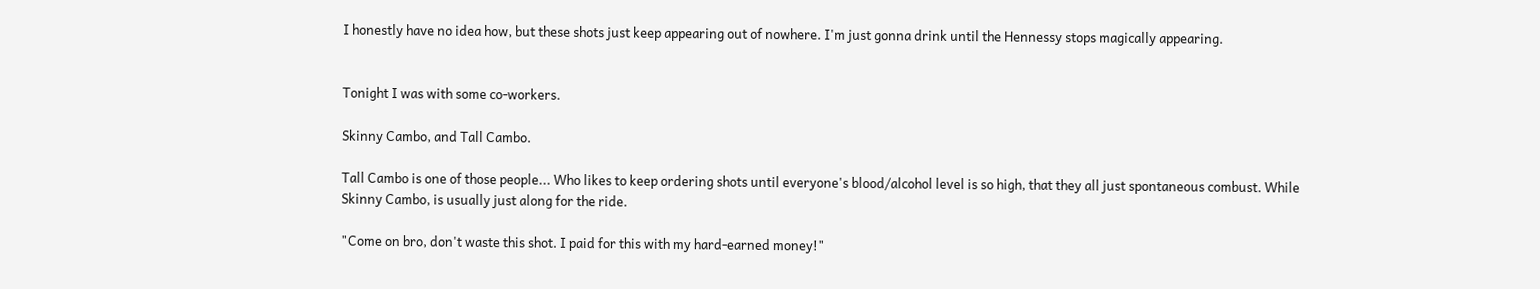I honestly have no idea how, but these shots just keep appearing out of nowhere. I'm just gonna drink until the Hennessy stops magically appearing.


Tonight I was with some co-workers.

Skinny Cambo, and Tall Cambo.

Tall Cambo is one of those people... Who likes to keep ordering shots until everyone's blood/alcohol level is so high, that they all just spontaneous combust. While Skinny Cambo, is usually just along for the ride.

"Come on bro, don't waste this shot. I paid for this with my hard-earned money!"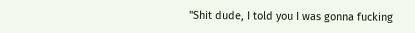"Shit dude, I told you I was gonna fucking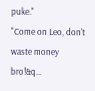puke."
"Come on Leo, don't waste money bro!&q…